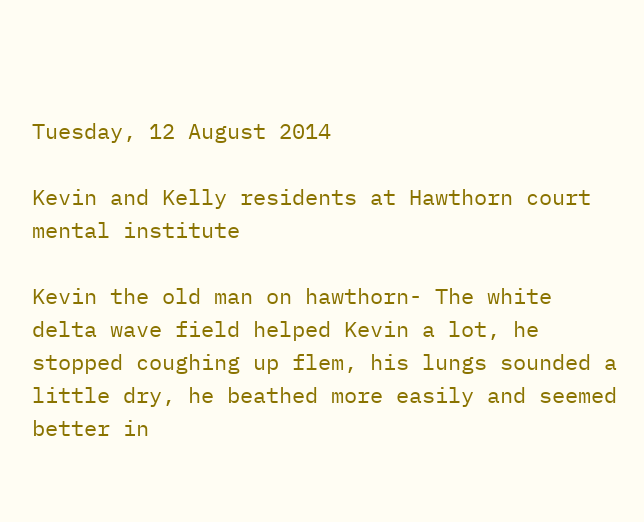Tuesday, 12 August 2014

Kevin and Kelly residents at Hawthorn court mental institute

Kevin the old man on hawthorn- The white delta wave field helped Kevin a lot, he stopped coughing up flem, his lungs sounded a little dry, he beathed more easily and seemed better in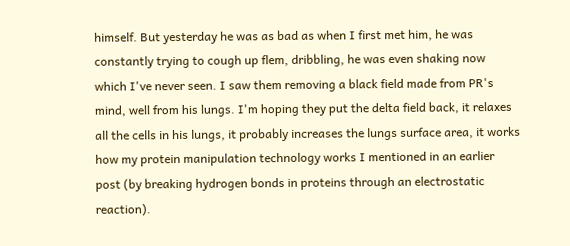himself. But yesterday he was as bad as when I first met him, he was constantly trying to cough up flem, dribbling, he was even shaking now which I've never seen. I saw them removing a black field made from PR's mind, well from his lungs. I'm hoping they put the delta field back, it relaxes all the cells in his lungs, it probably increases the lungs surface area, it works how my protein manipulation technology works I mentioned in an earlier post (by breaking hydrogen bonds in proteins through an electrostatic reaction).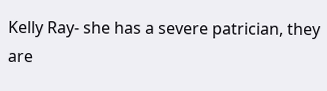Kelly Ray- she has a severe patrician, they are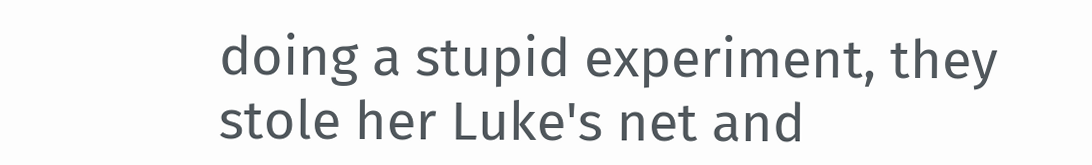doing a stupid experiment, they stole her Luke's net and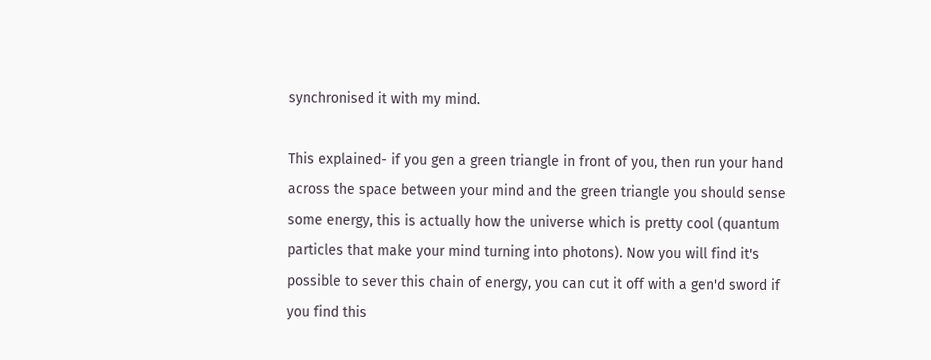synchronised it with my mind.

This explained- if you gen a green triangle in front of you, then run your hand across the space between your mind and the green triangle you should sense some energy, this is actually how the universe which is pretty cool (quantum particles that make your mind turning into photons). Now you will find it's possible to sever this chain of energy, you can cut it off with a gen'd sword if you find this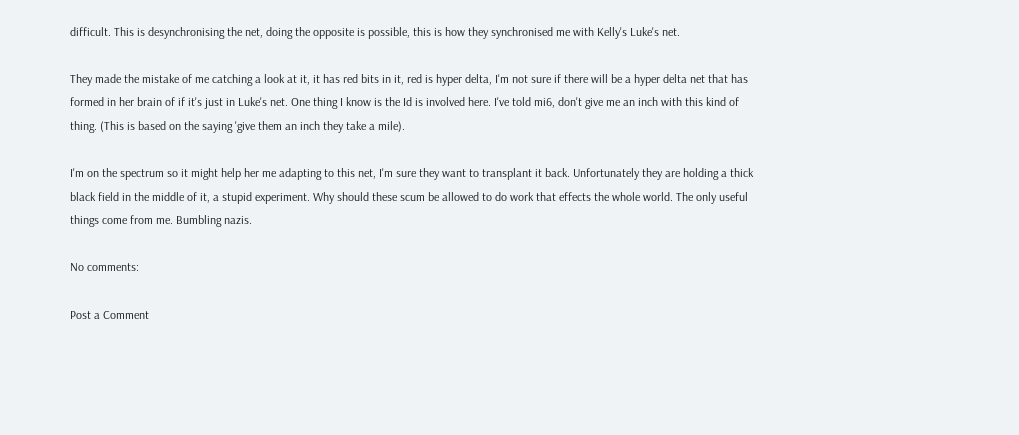difficult. This is desynchronising the net, doing the opposite is possible, this is how they synchronised me with Kelly's Luke's net.

They made the mistake of me catching a look at it, it has red bits in it, red is hyper delta, I'm not sure if there will be a hyper delta net that has formed in her brain of if it's just in Luke's net. One thing I know is the Id is involved here. I've told mi6, don't give me an inch with this kind of thing. (This is based on the saying 'give them an inch they take a mile).

I'm on the spectrum so it might help her me adapting to this net, I'm sure they want to transplant it back. Unfortunately they are holding a thick black field in the middle of it, a stupid experiment. Why should these scum be allowed to do work that effects the whole world. The only useful things come from me. Bumbling nazis.

No comments:

Post a Comment